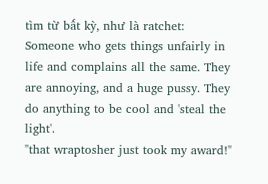tìm từ bất kỳ, như là ratchet:
Someone who gets things unfairly in life and complains all the same. They are annoying, and a huge pussy. They do anything to be cool and 'steal the light'.
"that wraptosher just took my award!"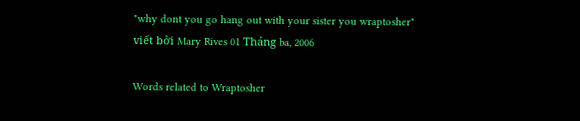"why dont you go hang out with your sister you wraptosher"
viết bởi Mary Rives 01 Tháng ba, 2006

Words related to Wraptosher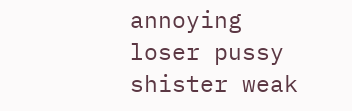annoying loser pussy shister weak